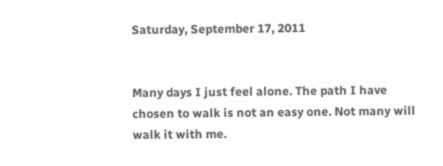Saturday, September 17, 2011


Many days I just feel alone. The path I have chosen to walk is not an easy one. Not many will walk it with me.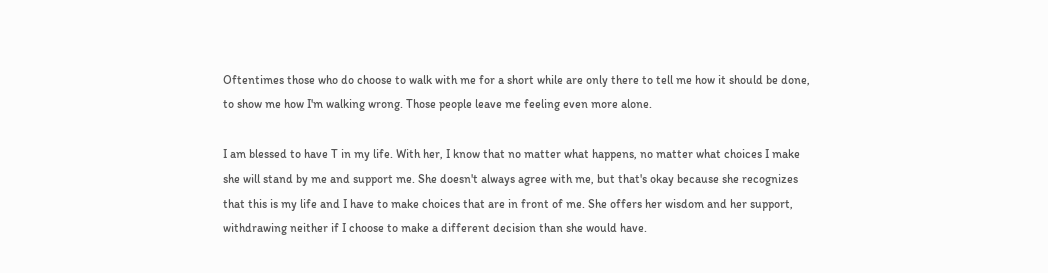Oftentimes those who do choose to walk with me for a short while are only there to tell me how it should be done, to show me how I'm walking wrong. Those people leave me feeling even more alone.

I am blessed to have T in my life. With her, I know that no matter what happens, no matter what choices I make she will stand by me and support me. She doesn't always agree with me, but that's okay because she recognizes that this is my life and I have to make choices that are in front of me. She offers her wisdom and her support, withdrawing neither if I choose to make a different decision than she would have.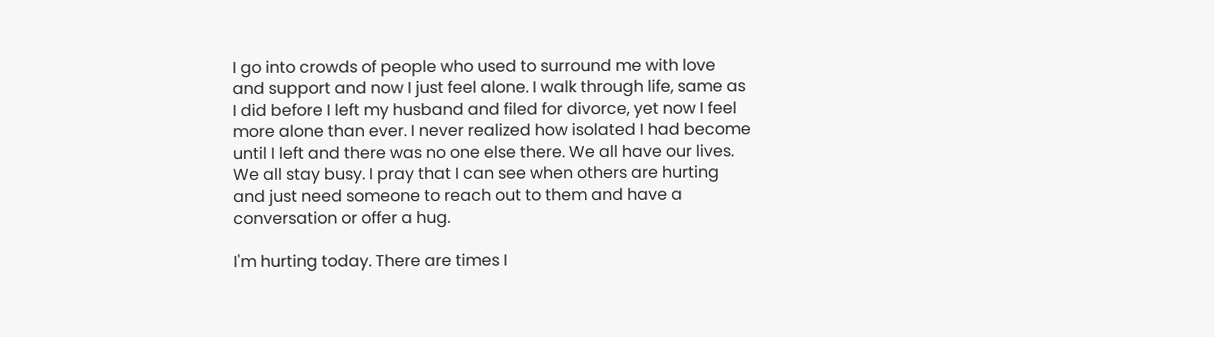I go into crowds of people who used to surround me with love and support and now I just feel alone. I walk through life, same as I did before I left my husband and filed for divorce, yet now I feel more alone than ever. I never realized how isolated I had become until I left and there was no one else there. We all have our lives. We all stay busy. I pray that I can see when others are hurting and just need someone to reach out to them and have a conversation or offer a hug.

I'm hurting today. There are times I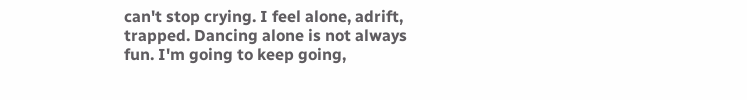can't stop crying. I feel alone, adrift, trapped. Dancing alone is not always fun. I'm going to keep going,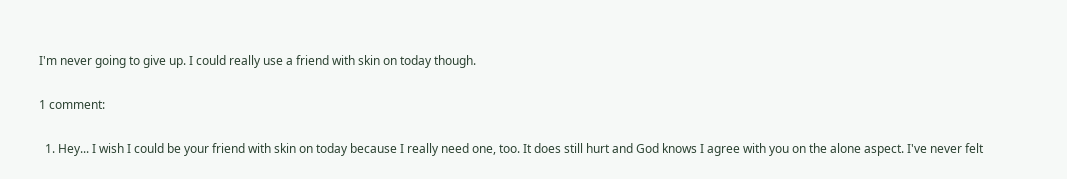I'm never going to give up. I could really use a friend with skin on today though.

1 comment:

  1. Hey... I wish I could be your friend with skin on today because I really need one, too. It does still hurt and God knows I agree with you on the alone aspect. I've never felt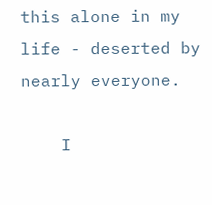this alone in my life - deserted by nearly everyone.

    I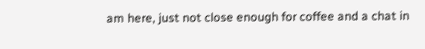am here, just not close enough for coffee and a chat in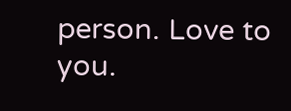person. Love to you.